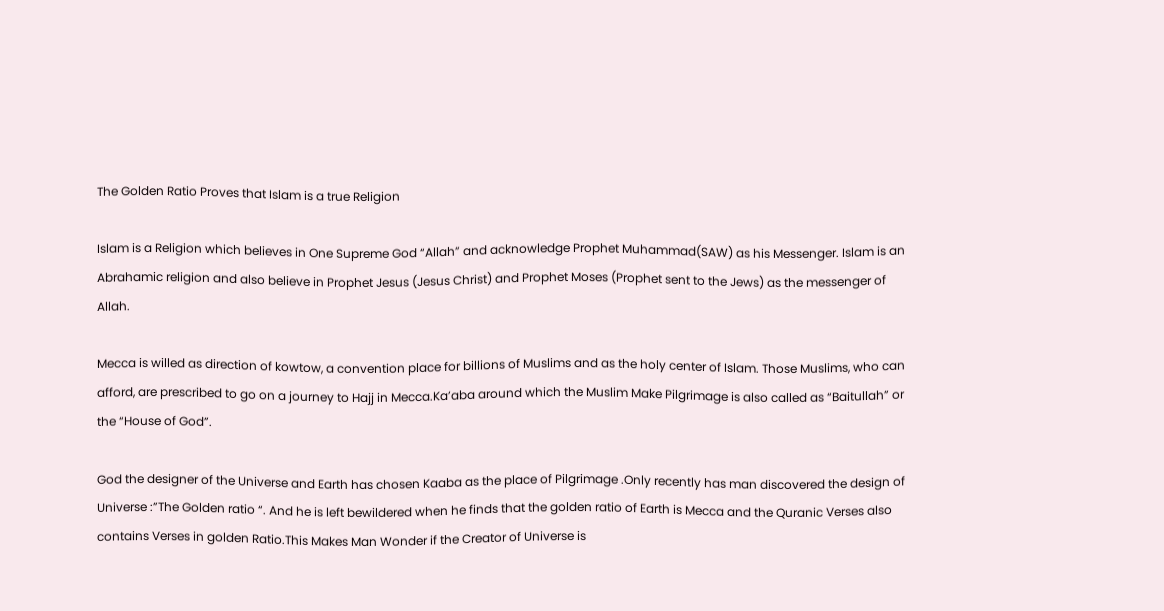The Golden Ratio Proves that Islam is a true Religion

Islam is a Religion which believes in One Supreme God “Allah” and acknowledge Prophet Muhammad(SAW) as his Messenger. Islam is an Abrahamic religion and also believe in Prophet Jesus (Jesus Christ) and Prophet Moses (Prophet sent to the Jews) as the messenger of Allah.

Mecca is willed as direction of kowtow, a convention place for billions of Muslims and as the holy center of Islam. Those Muslims, who can afford, are prescribed to go on a journey to Hajj in Mecca.Ka’aba around which the Muslim Make Pilgrimage is also called as “Baitullah” or the “House of God”.

God the designer of the Universe and Earth has chosen Kaaba as the place of Pilgrimage .Only recently has man discovered the design of Universe :”The Golden ratio “. And he is left bewildered when he finds that the golden ratio of Earth is Mecca and the Quranic Verses also contains Verses in golden Ratio.This Makes Man Wonder if the Creator of Universe is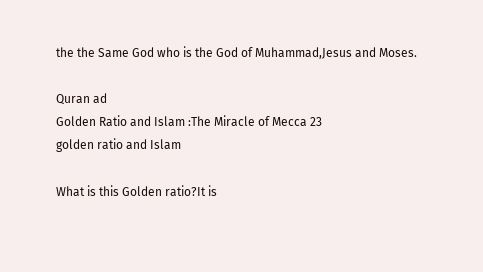the the Same God who is the God of Muhammad,Jesus and Moses.

Quran ad
Golden Ratio and Islam :The Miracle of Mecca 23
golden ratio and Islam

What is this Golden ratio?It is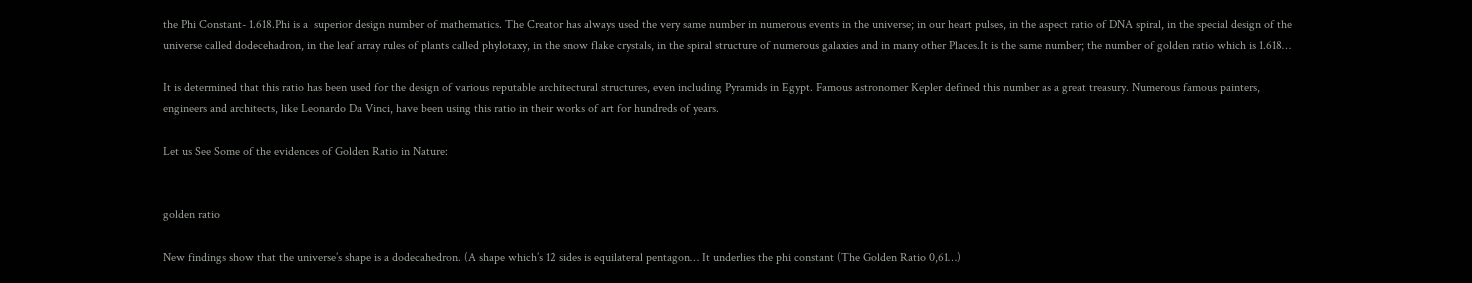the Phi Constant- 1.618.Phi is a  superior design number of mathematics. The Creator has always used the very same number in numerous events in the universe; in our heart pulses, in the aspect ratio of DNA spiral, in the special design of the universe called dodecehadron, in the leaf array rules of plants called phylotaxy, in the snow flake crystals, in the spiral structure of numerous galaxies and in many other Places.It is the same number; the number of golden ratio which is 1.618…

It is determined that this ratio has been used for the design of various reputable architectural structures, even including Pyramids in Egypt. Famous astronomer Kepler defined this number as a great treasury. Numerous famous painters, engineers and architects, like Leonardo Da Vinci, have been using this ratio in their works of art for hundreds of years.

Let us See Some of the evidences of Golden Ratio in Nature:


golden ratio

New findings show that the universe’s shape is a dodecahedron. (A shape which’s 12 sides is equilateral pentagon… It underlies the phi constant (The Golden Ratio 0,61…)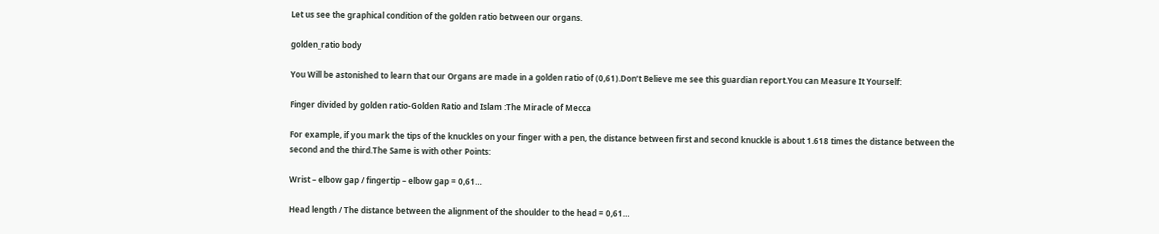Let us see the graphical condition of the golden ratio between our organs.

golden_ratio body

You Will be astonished to learn that our Organs are made in a golden ratio of (0,61).Don’t Believe me see this guardian report.You can Measure It Yourself:

Finger divided by golden ratio-Golden Ratio and Islam :The Miracle of Mecca

For example, if you mark the tips of the knuckles on your finger with a pen, the distance between first and second knuckle is about 1.618 times the distance between the second and the third.The Same is with other Points:

Wrist – elbow gap / fingertip – elbow gap = 0,61…

Head length / The distance between the alignment of the shoulder to the head = 0,61…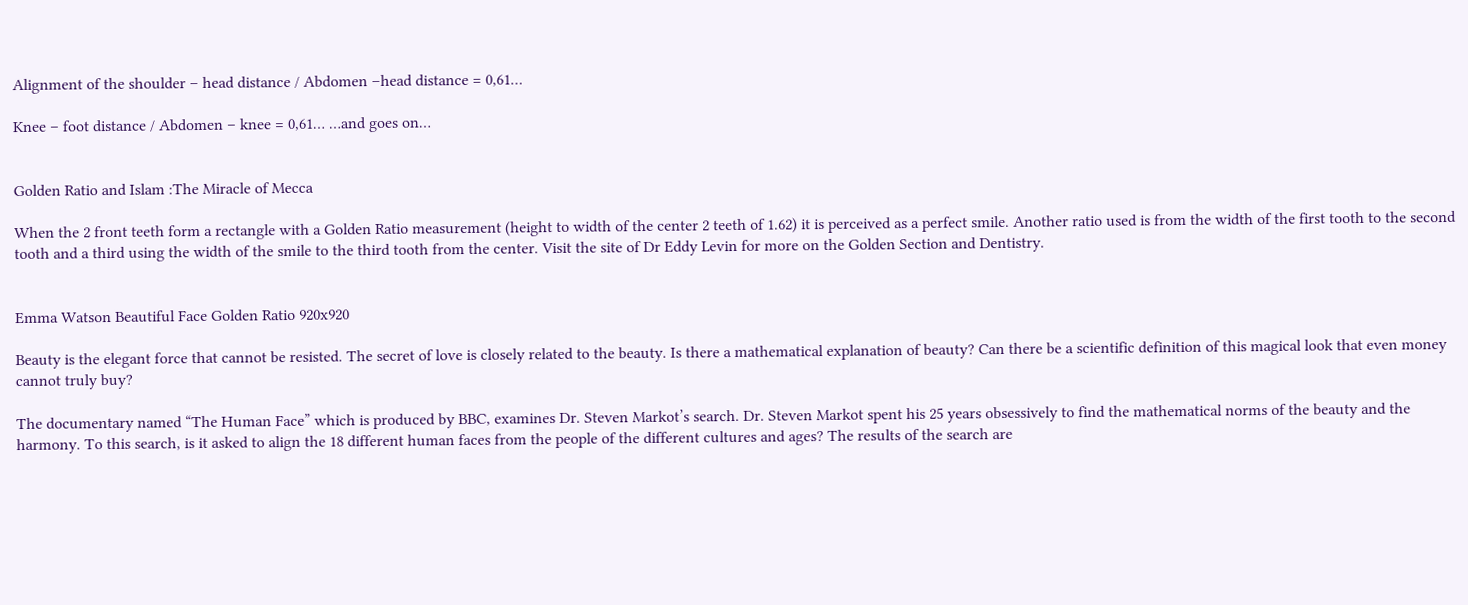Alignment of the shoulder – head distance / Abdomen –head distance = 0,61…

Knee – foot distance / Abdomen – knee = 0,61… …and goes on…


Golden Ratio and Islam :The Miracle of Mecca

When the 2 front teeth form a rectangle with a Golden Ratio measurement (height to width of the center 2 teeth of 1.62) it is perceived as a perfect smile. Another ratio used is from the width of the first tooth to the second tooth and a third using the width of the smile to the third tooth from the center. Visit the site of Dr Eddy Levin for more on the Golden Section and Dentistry.


Emma Watson Beautiful Face Golden Ratio 920x920

Beauty is the elegant force that cannot be resisted. The secret of love is closely related to the beauty. Is there a mathematical explanation of beauty? Can there be a scientific definition of this magical look that even money cannot truly buy?

The documentary named “The Human Face” which is produced by BBC, examines Dr. Steven Markot’s search. Dr. Steven Markot spent his 25 years obsessively to find the mathematical norms of the beauty and the harmony. To this search, is it asked to align the 18 different human faces from the people of the different cultures and ages? The results of the search are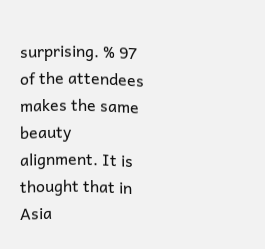surprising. % 97 of the attendees makes the same beauty alignment. It is thought that in Asia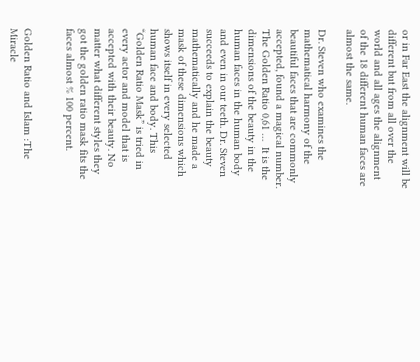or in Far East the alignment will be different but from all over the world and all ages the alignment of the 18 different human faces are almost the same.

Dr. Steven who examines the mathematical harmony of the beautiful faces that are commonly accepted, found a magical number. The Golden Ratio 0,61 …  It is the dimensions of the beauty in the human faces in the human body and even in our teeth. Dr. Steven succeeds to explain the beauty mathematically and he made a mask of these dimensions which shows itself in every selected human face and body. This “Golden Ratio Mask” is tried in every actor and model that is accepted with their beauty. No matter what different styles they got the golden ratio mask fits the faces almost % 100 percent.


Golden Ratio and Islam :The Miracle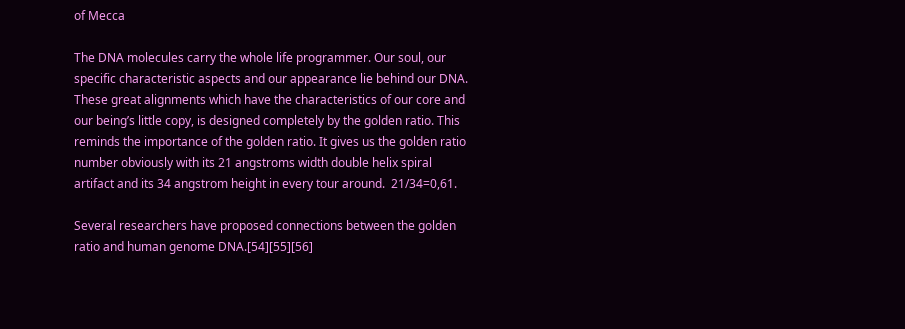of Mecca

The DNA molecules carry the whole life programmer. Our soul, our specific characteristic aspects and our appearance lie behind our DNA. These great alignments which have the characteristics of our core and our being’s little copy, is designed completely by the golden ratio. This reminds the importance of the golden ratio. It gives us the golden ratio number obviously with its 21 angstroms width double helix spiral artifact and its 34 angstrom height in every tour around.  21/34=0,61.

Several researchers have proposed connections between the golden ratio and human genome DNA.[54][55][56]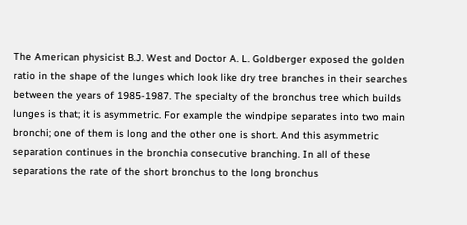The American physicist B.J. West and Doctor A. L. Goldberger exposed the golden ratio in the shape of the lunges which look like dry tree branches in their searches between the years of 1985-1987. The specialty of the bronchus tree which builds lunges is that; it is asymmetric. For example the windpipe separates into two main bronchi; one of them is long and the other one is short. And this asymmetric separation continues in the bronchia consecutive branching. In all of these separations the rate of the short bronchus to the long bronchus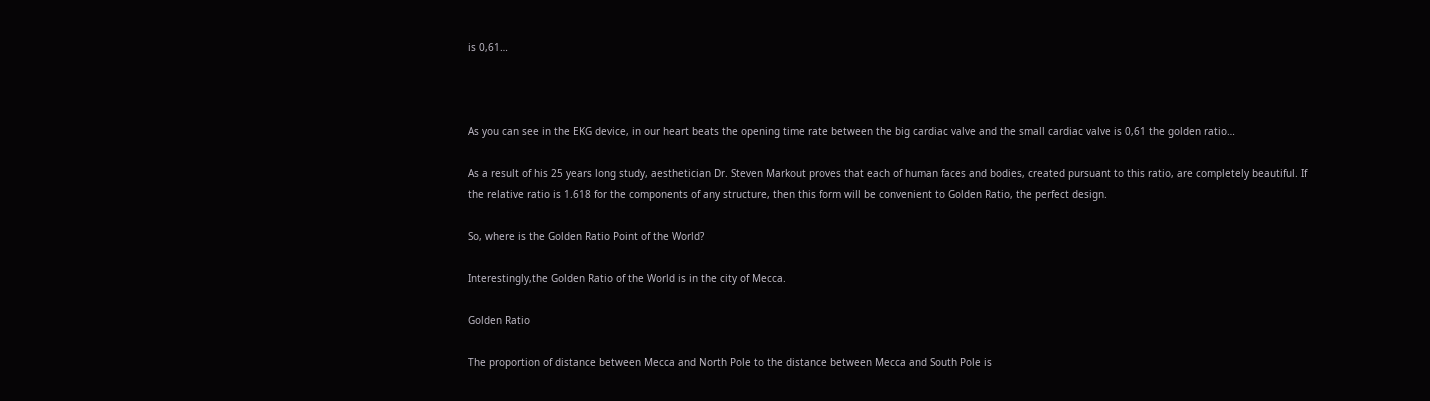is 0,61…



As you can see in the EKG device, in our heart beats the opening time rate between the big cardiac valve and the small cardiac valve is 0,61 the golden ratio…

As a result of his 25 years long study, aesthetician Dr. Steven Markout proves that each of human faces and bodies, created pursuant to this ratio, are completely beautiful. If the relative ratio is 1.618 for the components of any structure, then this form will be convenient to Golden Ratio, the perfect design.

So, where is the Golden Ratio Point of the World?

Interestingly,the Golden Ratio of the World is in the city of Mecca.

Golden Ratio

The proportion of distance between Mecca and North Pole to the distance between Mecca and South Pole is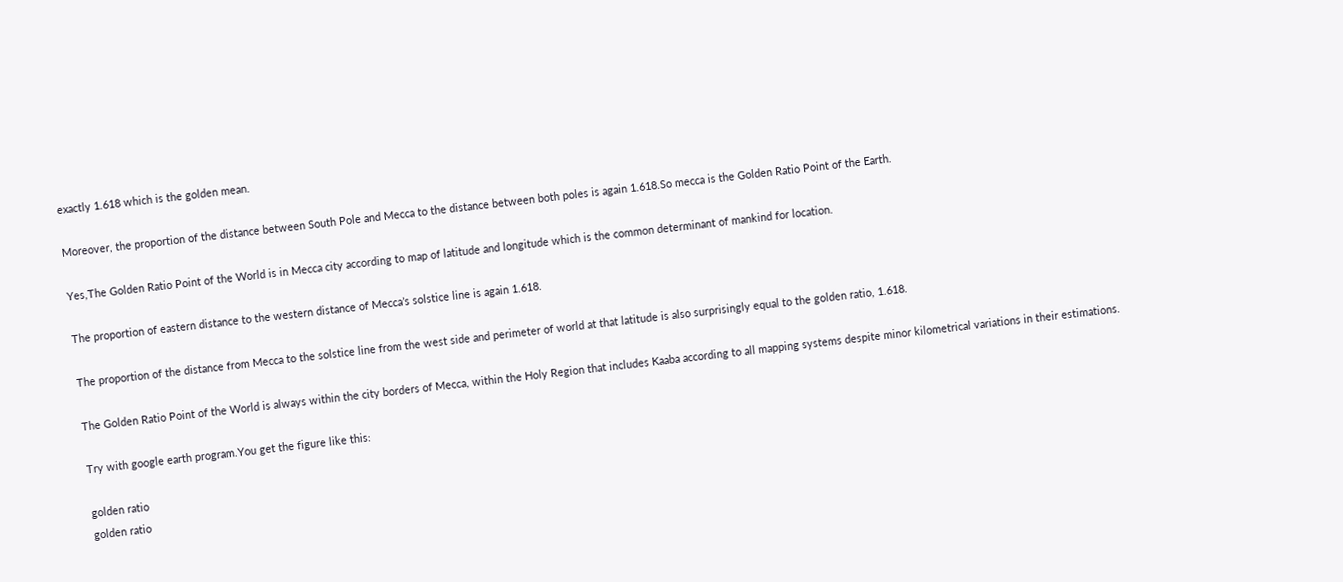exactly 1.618 which is the golden mean.

Moreover, the proportion of the distance between South Pole and Mecca to the distance between both poles is again 1.618.So mecca is the Golden Ratio Point of the Earth.

Yes,The Golden Ratio Point of the World is in Mecca city according to map of latitude and longitude which is the common determinant of mankind for location.

The proportion of eastern distance to the western distance of Mecca’s solstice line is again 1.618.

The proportion of the distance from Mecca to the solstice line from the west side and perimeter of world at that latitude is also surprisingly equal to the golden ratio, 1.618.

The Golden Ratio Point of the World is always within the city borders of Mecca, within the Holy Region that includes Kaaba according to all mapping systems despite minor kilometrical variations in their estimations.

Try with google earth program.You get the figure like this:

golden ratio
golden ratio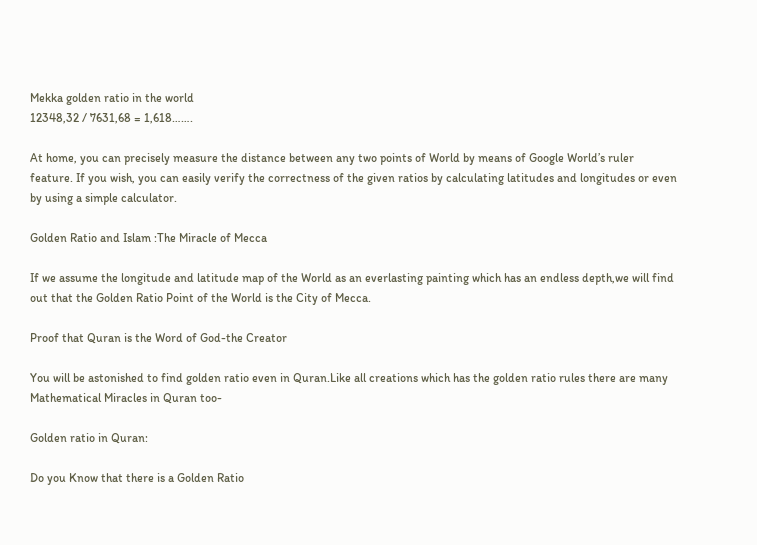Mekka golden ratio in the world
12348,32 / 7631,68 = 1,618…….

At home, you can precisely measure the distance between any two points of World by means of Google World’s ruler feature. If you wish, you can easily verify the correctness of the given ratios by calculating latitudes and longitudes or even by using a simple calculator.

Golden Ratio and Islam :The Miracle of Mecca

If we assume the longitude and latitude map of the World as an everlasting painting which has an endless depth,we will find out that the Golden Ratio Point of the World is the City of Mecca.

Proof that Quran is the Word of God-the Creator

You will be astonished to find golden ratio even in Quran.Like all creations which has the golden ratio rules there are many Mathematical Miracles in Quran too-

Golden ratio in Quran:

Do you Know that there is a Golden Ratio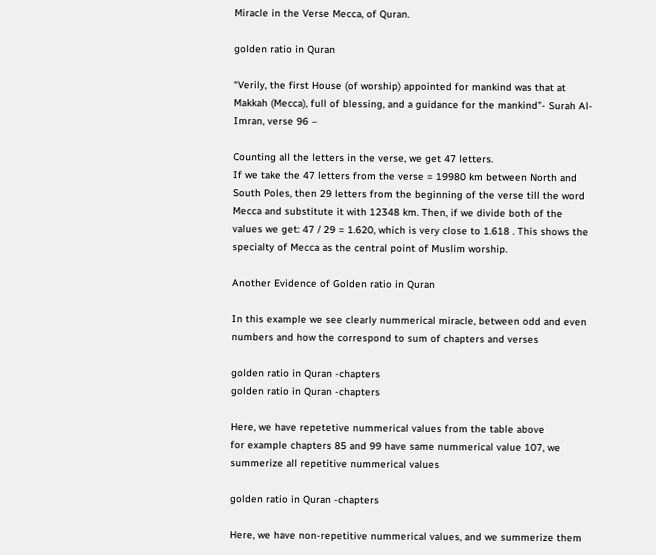Miracle in the Verse Mecca, of Quran.

golden ratio in Quran

“Verily, the first House (of worship) appointed for mankind was that at Makkah (Mecca), full of blessing, and a guidance for the mankind”- Surah Al-Imran, verse 96 –

Counting all the letters in the verse, we get 47 letters.
If we take the 47 letters from the verse = 19980 km between North and South Poles, then 29 letters from the beginning of the verse till the word Mecca and substitute it with 12348 km. Then, if we divide both of the values we get: 47 / 29 = 1.620, which is very close to 1.618 . This shows the specialty of Mecca as the central point of Muslim worship.

Another Evidence of Golden ratio in Quran

In this example we see clearly nummerical miracle, between odd and even numbers and how the correspond to sum of chapters and verses

golden ratio in Quran -chapters
golden ratio in Quran -chapters

Here, we have repetetive nummerical values from the table above
for example chapters 85 and 99 have same nummerical value 107, we summerize all repetitive nummerical values

golden ratio in Quran -chapters

Here, we have non-repetitive nummerical values, and we summerize them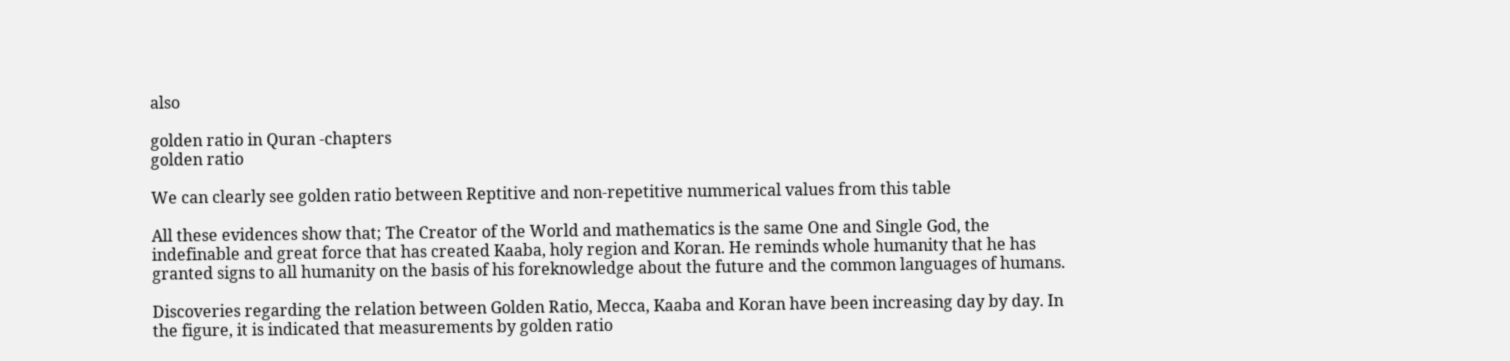also

golden ratio in Quran -chapters
golden ratio

We can clearly see golden ratio between Reptitive and non-repetitive nummerical values from this table

All these evidences show that; The Creator of the World and mathematics is the same One and Single God, the indefinable and great force that has created Kaaba, holy region and Koran. He reminds whole humanity that he has granted signs to all humanity on the basis of his foreknowledge about the future and the common languages of humans.

Discoveries regarding the relation between Golden Ratio, Mecca, Kaaba and Koran have been increasing day by day. In the figure, it is indicated that measurements by golden ratio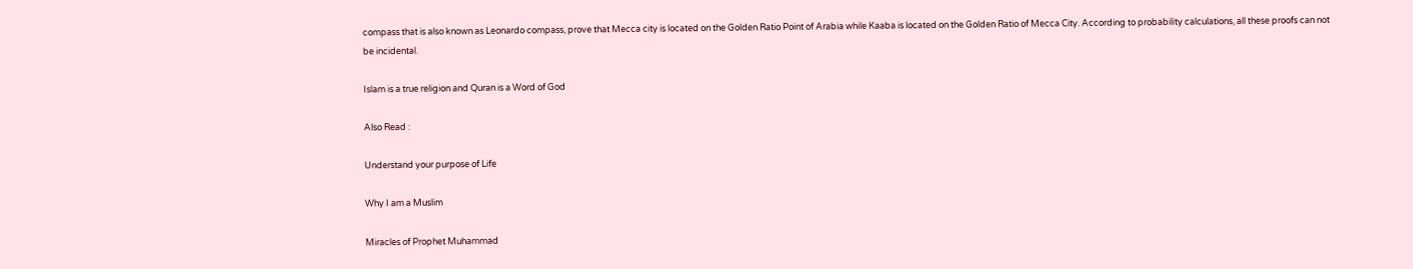compass that is also known as Leonardo compass, prove that Mecca city is located on the Golden Ratio Point of Arabia while Kaaba is located on the Golden Ratio of Mecca City. According to probability calculations, all these proofs can not be incidental.

Islam is a true religion and Quran is a Word of God

Also Read :

Understand your purpose of Life

Why I am a Muslim

Miracles of Prophet Muhammad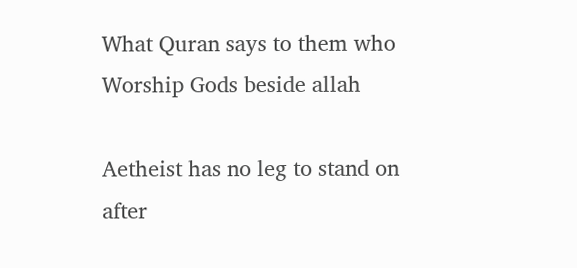What Quran says to them who Worship Gods beside allah

Aetheist has no leg to stand on after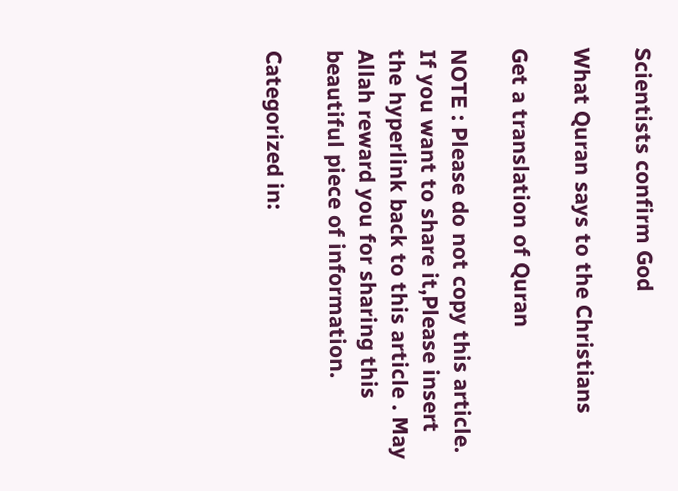Scientists confirm God

What Quran says to the Christians

Get a translation of Quran

NOTE : Please do not copy this article. If you want to share it,Please insert the hyperlink back to this article . May Allah reward you for sharing this beautiful piece of information.

Categorized in: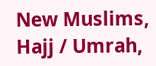New Muslims, Hajj / Umrah,